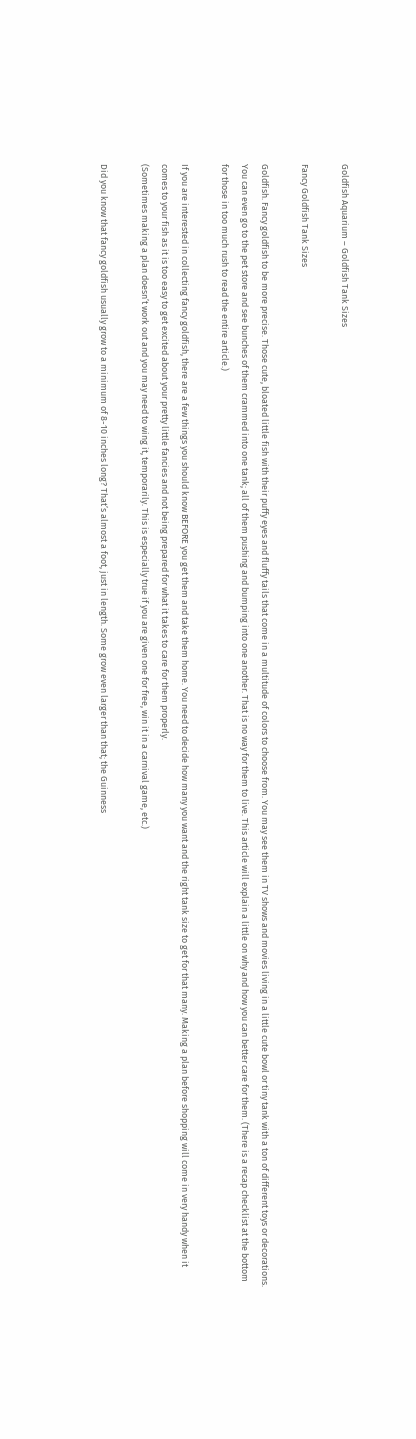Goldfish Aquarium – Goldfish Tank Sizes

Fancy Goldfish Tank Sizes

Goldfish. Fancy goldfish to be more precise. Those cute, bloated little fish with their puffy eyes and fluffy tails that come in a multitude of colors to choose from. You may see them in TV shows and movies living in a little cute bowl or tiny tank with a ton of different toys or decorations. You can even go to the pet store and see bunches of them crammed into one tank; all of them pushing and bumping into one another. That is no way for them to live. This article will explain a little on why and how you can better care for them. (There is a recap checklist at the bottom for those in too much rush to read the entire article.)

If you are interested in collecting fancy goldfish, there are a few things you should know BEFORE you get them and take them home. You need to decide how many you want and the right tank size to get for that many. Making a plan before shopping will come in very handy when it comes to your fish as it is too easy to get excited about your pretty little fancies and not being prepared for what it takes to care for them properly.
(Sometimes making a plan doesn’t work out and you may need to wing it, temporarily. This is especially true if you are given one for free, win it in a carnival game, etc.)

Did you know that fancy goldfish usually grow to a minimum of 8-10 inches long? That’s almost a foot, just in length. Some grow even larger than that; the Guinness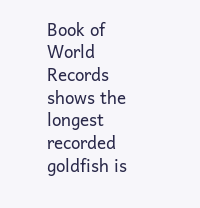Book of World Records shows the longest recorded goldfish is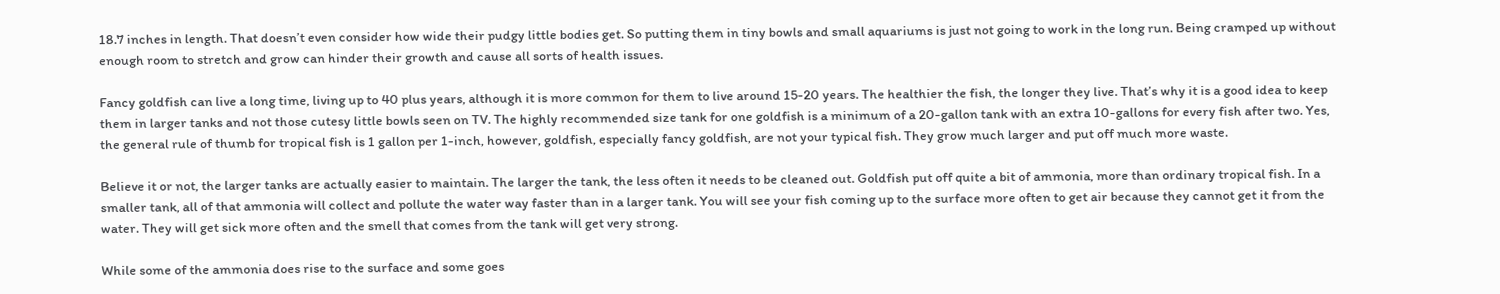18.7 inches in length. That doesn’t even consider how wide their pudgy little bodies get. So putting them in tiny bowls and small aquariums is just not going to work in the long run. Being cramped up without enough room to stretch and grow can hinder their growth and cause all sorts of health issues.

Fancy goldfish can live a long time, living up to 40 plus years, although it is more common for them to live around 15-20 years. The healthier the fish, the longer they live. That’s why it is a good idea to keep them in larger tanks and not those cutesy little bowls seen on TV. The highly recommended size tank for one goldfish is a minimum of a 20-gallon tank with an extra 10-gallons for every fish after two. Yes, the general rule of thumb for tropical fish is 1 gallon per 1-inch, however, goldfish, especially fancy goldfish, are not your typical fish. They grow much larger and put off much more waste.

Believe it or not, the larger tanks are actually easier to maintain. The larger the tank, the less often it needs to be cleaned out. Goldfish put off quite a bit of ammonia, more than ordinary tropical fish. In a smaller tank, all of that ammonia will collect and pollute the water way faster than in a larger tank. You will see your fish coming up to the surface more often to get air because they cannot get it from the water. They will get sick more often and the smell that comes from the tank will get very strong.

While some of the ammonia does rise to the surface and some goes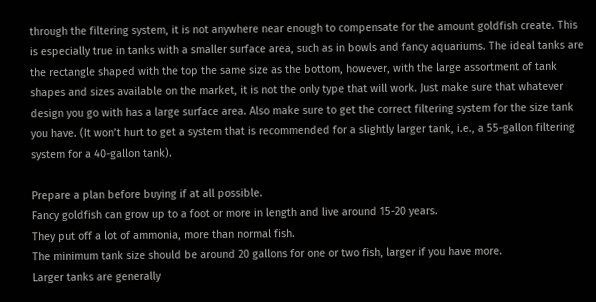through the filtering system, it is not anywhere near enough to compensate for the amount goldfish create. This is especially true in tanks with a smaller surface area, such as in bowls and fancy aquariums. The ideal tanks are the rectangle shaped with the top the same size as the bottom, however, with the large assortment of tank shapes and sizes available on the market, it is not the only type that will work. Just make sure that whatever design you go with has a large surface area. Also make sure to get the correct filtering system for the size tank you have. (It won’t hurt to get a system that is recommended for a slightly larger tank, i.e., a 55-gallon filtering system for a 40-gallon tank).

Prepare a plan before buying if at all possible.
Fancy goldfish can grow up to a foot or more in length and live around 15-20 years.
They put off a lot of ammonia, more than normal fish.
The minimum tank size should be around 20 gallons for one or two fish, larger if you have more.
Larger tanks are generally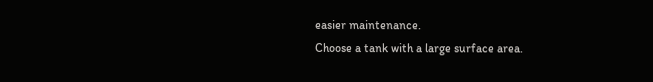easier maintenance.
Choose a tank with a large surface area.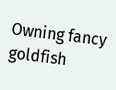Owning fancy goldfish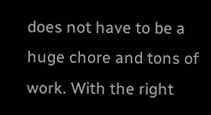does not have to be a huge chore and tons of work. With the right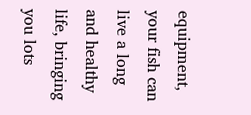equipment, your fish can live a long and healthy life, bringing you lots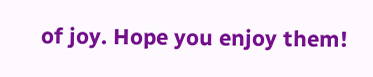of joy. Hope you enjoy them!